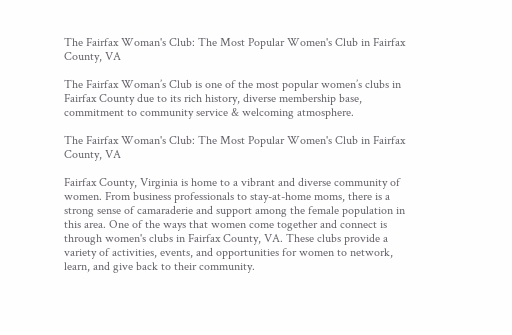The Fairfax Woman's Club: The Most Popular Women's Club in Fairfax County, VA

The Fairfax Woman’s Club is one of the most popular women’s clubs in Fairfax County due to its rich history, diverse membership base, commitment to community service & welcoming atmosphere.

The Fairfax Woman's Club: The Most Popular Women's Club in Fairfax County, VA

Fairfax County, Virginia is home to a vibrant and diverse community of women. From business professionals to stay-at-home moms, there is a strong sense of camaraderie and support among the female population in this area. One of the ways that women come together and connect is through women's clubs in Fairfax County, VA. These clubs provide a variety of activities, events, and opportunities for women to network, learn, and give back to their community.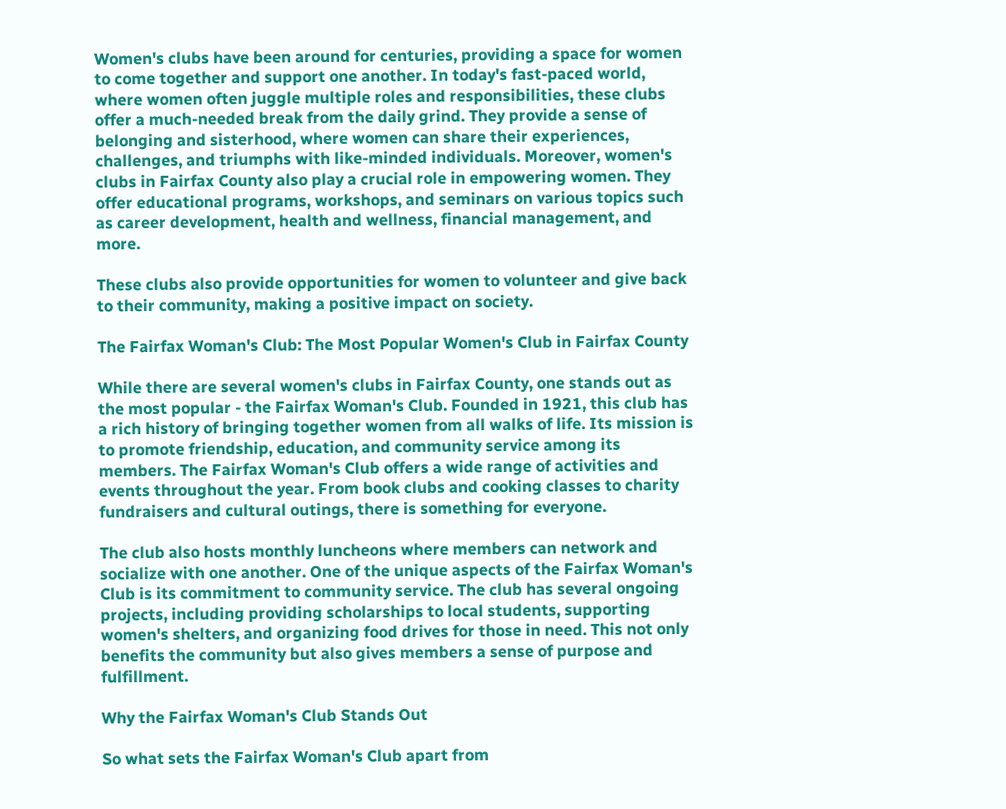Women's clubs have been around for centuries, providing a space for women to come together and support one another. In today's fast-paced world, where women often juggle multiple roles and responsibilities, these clubs offer a much-needed break from the daily grind. They provide a sense of belonging and sisterhood, where women can share their experiences, challenges, and triumphs with like-minded individuals. Moreover, women's clubs in Fairfax County also play a crucial role in empowering women. They offer educational programs, workshops, and seminars on various topics such as career development, health and wellness, financial management, and more.

These clubs also provide opportunities for women to volunteer and give back to their community, making a positive impact on society.

The Fairfax Woman's Club: The Most Popular Women's Club in Fairfax County

While there are several women's clubs in Fairfax County, one stands out as the most popular - the Fairfax Woman's Club. Founded in 1921, this club has a rich history of bringing together women from all walks of life. Its mission is to promote friendship, education, and community service among its members. The Fairfax Woman's Club offers a wide range of activities and events throughout the year. From book clubs and cooking classes to charity fundraisers and cultural outings, there is something for everyone.

The club also hosts monthly luncheons where members can network and socialize with one another. One of the unique aspects of the Fairfax Woman's Club is its commitment to community service. The club has several ongoing projects, including providing scholarships to local students, supporting women's shelters, and organizing food drives for those in need. This not only benefits the community but also gives members a sense of purpose and fulfillment.

Why the Fairfax Woman's Club Stands Out

So what sets the Fairfax Woman's Club apart from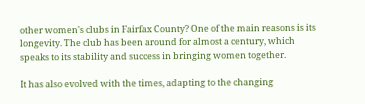other women's clubs in Fairfax County? One of the main reasons is its longevity. The club has been around for almost a century, which speaks to its stability and success in bringing women together.

It has also evolved with the times, adapting to the changing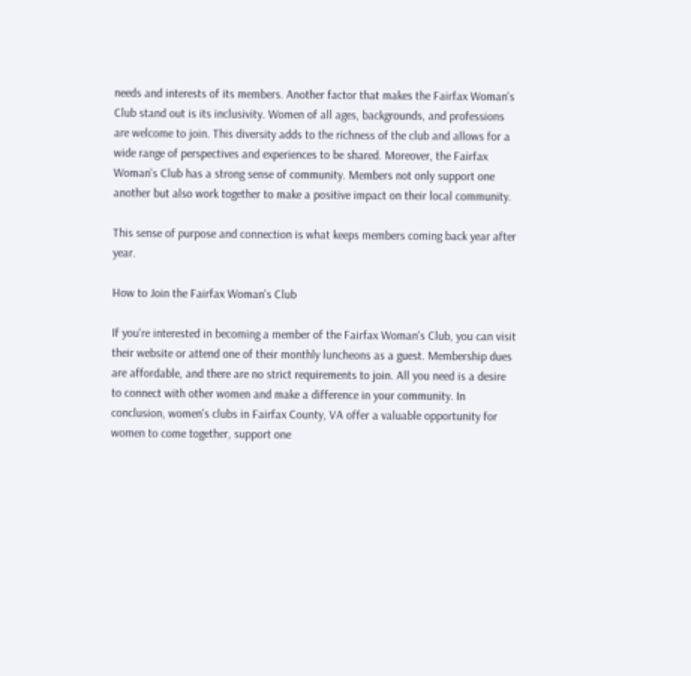needs and interests of its members. Another factor that makes the Fairfax Woman's Club stand out is its inclusivity. Women of all ages, backgrounds, and professions are welcome to join. This diversity adds to the richness of the club and allows for a wide range of perspectives and experiences to be shared. Moreover, the Fairfax Woman's Club has a strong sense of community. Members not only support one another but also work together to make a positive impact on their local community.

This sense of purpose and connection is what keeps members coming back year after year.

How to Join the Fairfax Woman's Club

If you're interested in becoming a member of the Fairfax Woman's Club, you can visit their website or attend one of their monthly luncheons as a guest. Membership dues are affordable, and there are no strict requirements to join. All you need is a desire to connect with other women and make a difference in your community. In conclusion, women's clubs in Fairfax County, VA offer a valuable opportunity for women to come together, support one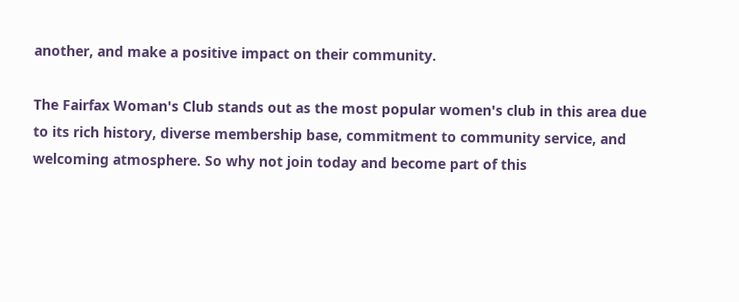another, and make a positive impact on their community.

The Fairfax Woman's Club stands out as the most popular women's club in this area due to its rich history, diverse membership base, commitment to community service, and welcoming atmosphere. So why not join today and become part of this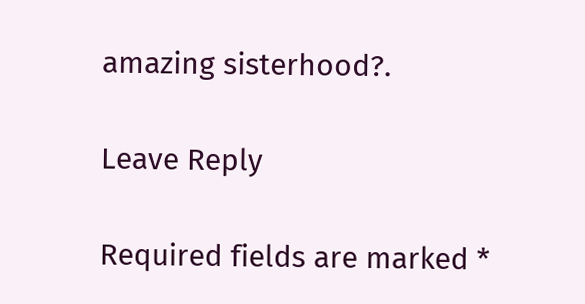amazing sisterhood?.

Leave Reply

Required fields are marked *